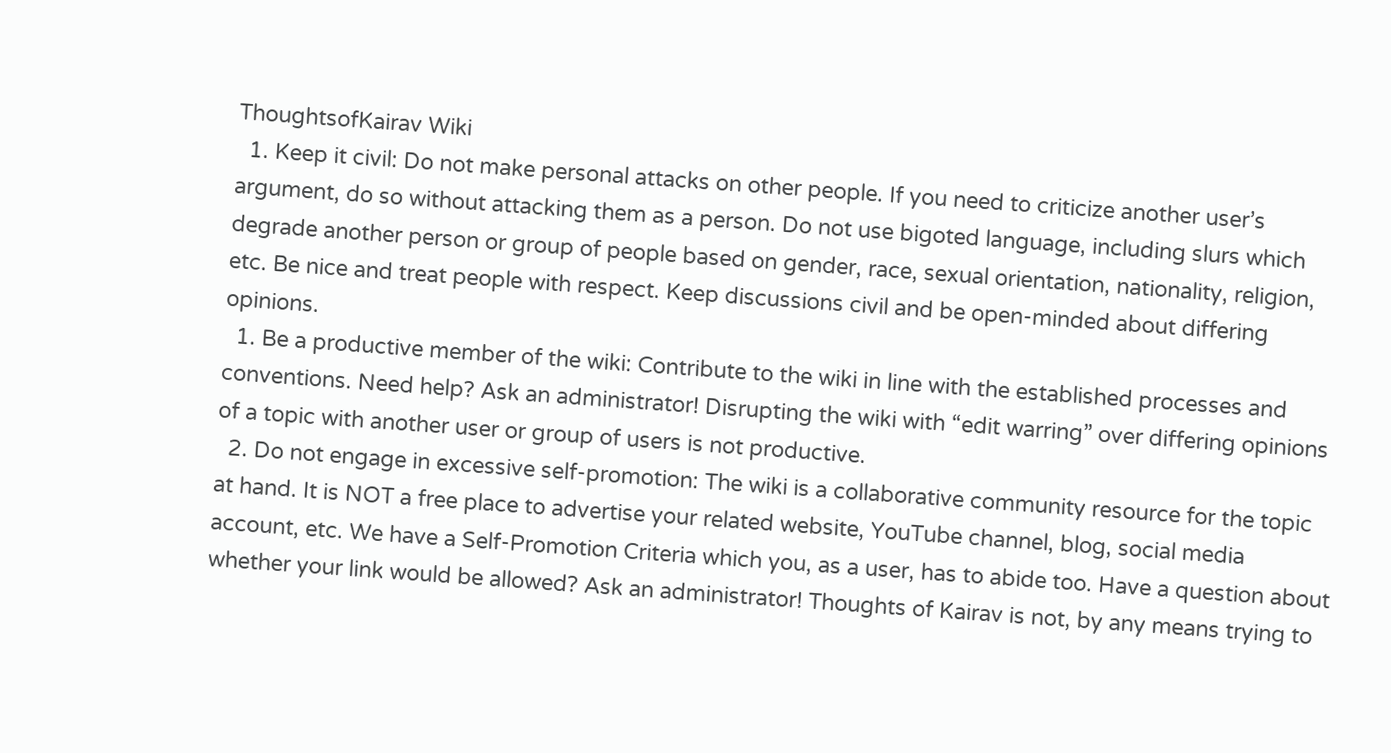ThoughtsofKairav Wiki
  1. Keep it civil: Do not make personal attacks on other people. If you need to criticize another user’s argument, do so without attacking them as a person. Do not use bigoted language, including slurs which degrade another person or group of people based on gender, race, sexual orientation, nationality, religion, etc. Be nice and treat people with respect. Keep discussions civil and be open-minded about differing opinions.
  1. Be a productive member of the wiki: Contribute to the wiki in line with the established processes and conventions. Need help? Ask an administrator! Disrupting the wiki with “edit warring” over differing opinions of a topic with another user or group of users is not productive.
  2. Do not engage in excessive self-promotion: The wiki is a collaborative community resource for the topic at hand. It is NOT a free place to advertise your related website, YouTube channel, blog, social media account, etc. We have a Self-Promotion Criteria which you, as a user, has to abide too. Have a question about whether your link would be allowed? Ask an administrator! Thoughts of Kairav is not, by any means trying to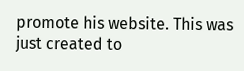promote his website. This was just created to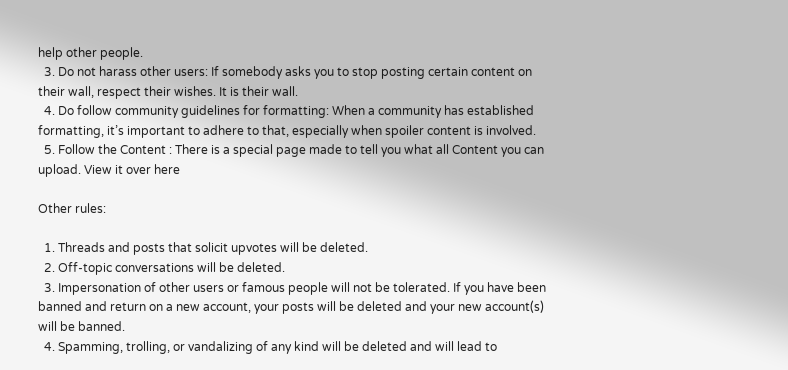help other people.
  3. Do not harass other users: If somebody asks you to stop posting certain content on their wall, respect their wishes. It is their wall.
  4. Do follow community guidelines for formatting: When a community has established formatting, it’s important to adhere to that, especially when spoiler content is involved.
  5. Follow the Content : There is a special page made to tell you what all Content you can upload. View it over here

Other rules:

  1. Threads and posts that solicit upvotes will be deleted.
  2. Off-topic conversations will be deleted.
  3. Impersonation of other users or famous people will not be tolerated. If you have been banned and return on a new account, your posts will be deleted and your new account(s) will be banned.
  4. Spamming, trolling, or vandalizing of any kind will be deleted and will lead to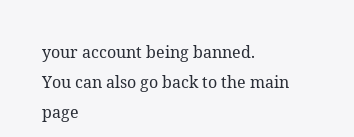your account being banned.
You can also go back to the main page